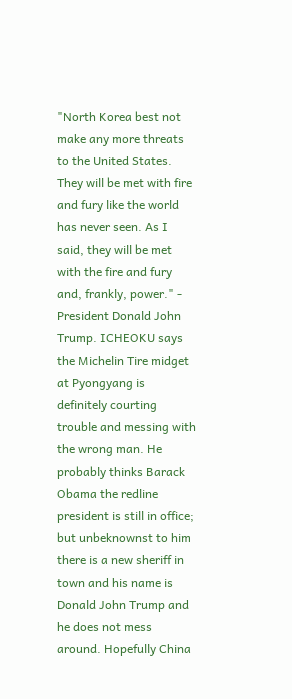"North Korea best not make any more threats to the United States. They will be met with fire and fury like the world has never seen. As I said, they will be met with the fire and fury and, frankly, power." - President Donald John Trump. ICHEOKU says the Michelin Tire midget at Pyongyang is definitely courting trouble and messing with the wrong man. He probably thinks Barack Obama the redline president is still in office; but unbeknownst to him there is a new sheriff in town and his name is Donald John Trump and he does not mess around. Hopefully China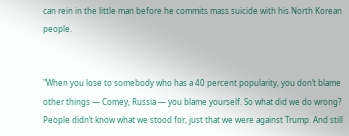can rein in the little man before he commits mass suicide with his North Korean people.


"When you lose to somebody who has a 40 percent popularity, you don’t blame other things — Comey, Russia — you blame yourself. So what did we do wrong? People didn’t know what we stood for, just that we were against Trump. And still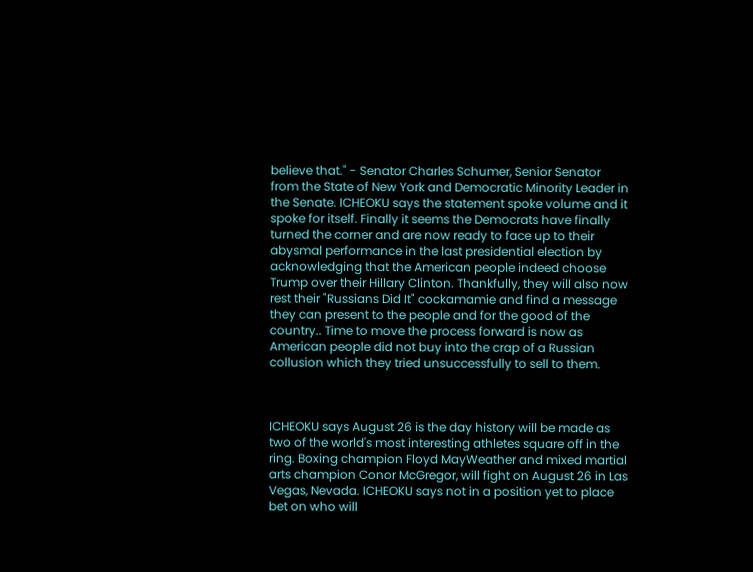believe that." - Senator Charles Schumer, Senior Senator from the State of New York and Democratic Minority Leader in the Senate. ICHEOKU says the statement spoke volume and it spoke for itself. Finally it seems the Democrats have finally turned the corner and are now ready to face up to their abysmal performance in the last presidential election by acknowledging that the American people indeed choose Trump over their Hillary Clinton. Thankfully, they will also now rest their "Russians Did It" cockamamie and find a message they can present to the people and for the good of the country.. Time to move the process forward is now as American people did not buy into the crap of a Russian collusion which they tried unsuccessfully to sell to them.



ICHEOKU says August 26 is the day history will be made as two of the world's most interesting athletes square off in the ring. Boxing champion Floyd MayWeather and mixed martial arts champion Conor McGregor, will fight on August 26 in Las Vegas, Nevada. ICHEOKU says not in a position yet to place bet on who will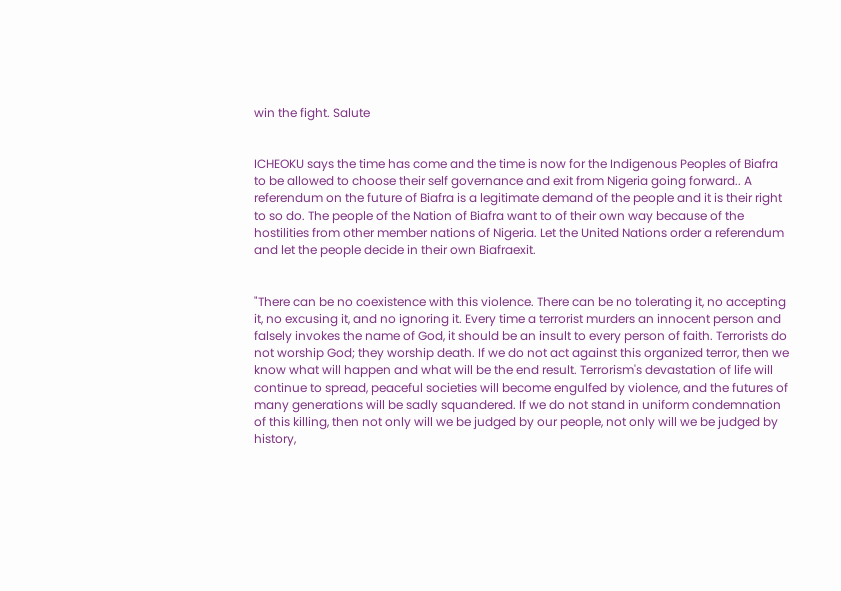win the fight. Salute


ICHEOKU says the time has come and the time is now for the Indigenous Peoples of Biafra to be allowed to choose their self governance and exit from Nigeria going forward.. A referendum on the future of Biafra is a legitimate demand of the people and it is their right to so do. The people of the Nation of Biafra want to of their own way because of the hostilities from other member nations of Nigeria. Let the United Nations order a referendum and let the people decide in their own Biafraexit.


"There can be no coexistence with this violence. There can be no tolerating it, no accepting it, no excusing it, and no ignoring it. Every time a terrorist murders an innocent person and falsely invokes the name of God, it should be an insult to every person of faith. Terrorists do not worship God; they worship death. If we do not act against this organized terror, then we know what will happen and what will be the end result. Terrorism's devastation of life will continue to spread, peaceful societies will become engulfed by violence, and the futures of many generations will be sadly squandered. If we do not stand in uniform condemnation of this killing, then not only will we be judged by our people, not only will we be judged by history,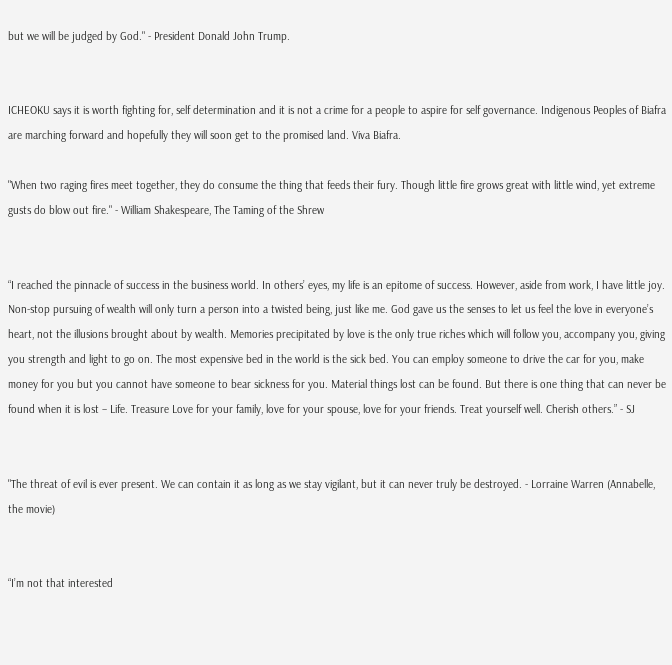but we will be judged by God." - President Donald John Trump.


ICHEOKU says it is worth fighting for, self determination and it is not a crime for a people to aspire for self governance. Indigenous Peoples of Biafra are marching forward and hopefully they will soon get to the promised land. Viva Biafra.

"When two raging fires meet together, they do consume the thing that feeds their fury. Though little fire grows great with little wind, yet extreme gusts do blow out fire." - William Shakespeare, The Taming of the Shrew


“I reached the pinnacle of success in the business world. In others’ eyes, my life is an epitome of success. However, aside from work, I have little joy. Non-stop pursuing of wealth will only turn a person into a twisted being, just like me. God gave us the senses to let us feel the love in everyone’s heart, not the illusions brought about by wealth. Memories precipitated by love is the only true riches which will follow you, accompany you, giving you strength and light to go on. The most expensive bed in the world is the sick bed. You can employ someone to drive the car for you, make money for you but you cannot have someone to bear sickness for you. Material things lost can be found. But there is one thing that can never be found when it is lost – Life. Treasure Love for your family, love for your spouse, love for your friends. Treat yourself well. Cherish others.” - SJ


"The threat of evil is ever present. We can contain it as long as we stay vigilant, but it can never truly be destroyed. - Lorraine Warren (Annabelle, the movie)


“I’m not that interested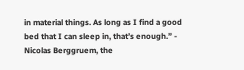in material things. As long as I find a good bed that I can sleep in, that’s enough.” - Nicolas Berggruem, the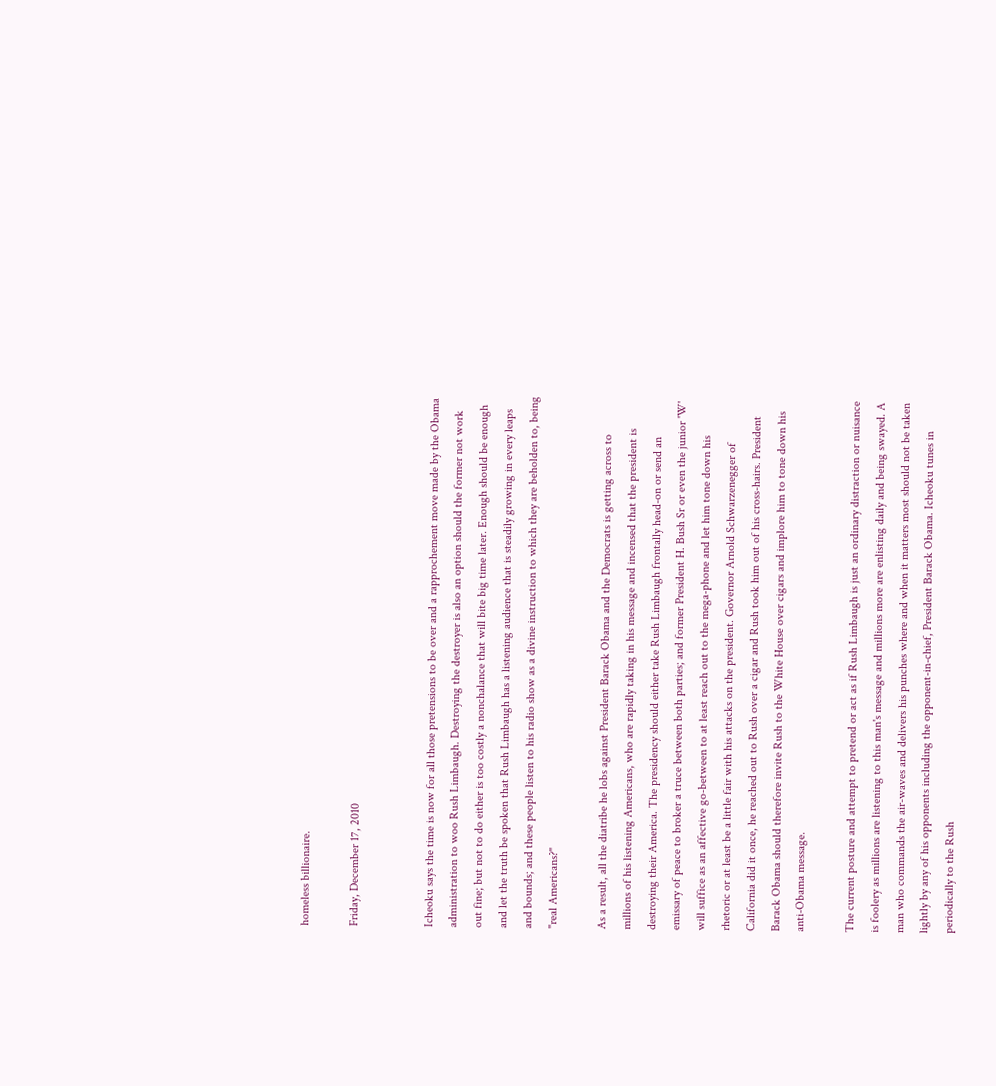homeless billionaire.

Friday, December 17, 2010


Icheoku says the time is now for all those pretensions to be over and a rapprochement move made by the Obama administration to woo Rush Limbaugh. Destroying the destroyer is also an option should the former not work out fine; but not to do either is too costly a nonchalance that will bite big time later. Enough should be enough and let the truth be spoken that Rush Limbaugh has a listening audience that is steadily growing in every leaps and bounds; and these people listen to his radio show as a divine instruction to which they are beholden to, being "real Americans?"

As a result, all the diatribe he lobs against President Barack Obama and the Democrats is getting across to millions of his listening Americans, who are rapidly taking in his message and incensed that the president is destroying their America. The presidency should either take Rush Limbaugh frontally head-on or send an emissary of peace to broker a truce between both parties; and former President H. Bush Sr or even the junior 'W' will suffice as an affective go-between to at least reach out to the mega-phone and let him tone down his rhetoric or at least be a little fair with his attacks on the president. Governor Arnold Schwarzenegger of California did it once, he reached out to Rush over a cigar and Rush took him out of his cross-hairs. President Barack Obama should therefore invite Rush to the White House over cigars and implore him to tone down his anti-Obama message.

The current posture and attempt to pretend or act as if Rush Limbaugh is just an ordinary distraction or nuisance is foolery as millions are listening to this man's message and millions more are enlisting daily and being swayed. A man who commands the air-waves and delivers his punches where and when it matters most should not be taken lightly by any of his opponents including the opponent-in-chief, President Barack Obama. Icheoku tunes in periodically to the Rush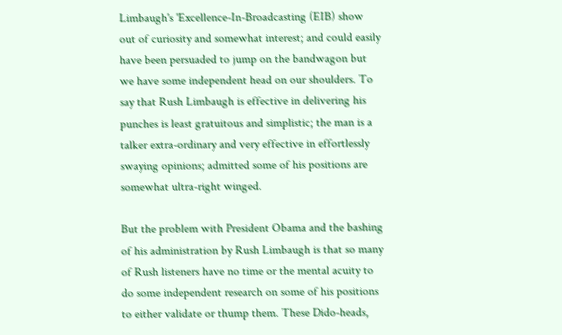Limbaugh's 'Excellence-In-Broadcasting (EIB) show out of curiosity and somewhat interest; and could easily have been persuaded to jump on the bandwagon but we have some independent head on our shoulders. To say that Rush Limbaugh is effective in delivering his punches is least gratuitous and simplistic; the man is a talker extra-ordinary and very effective in effortlessly swaying opinions; admitted some of his positions are somewhat ultra-right winged.

But the problem with President Obama and the bashing of his administration by Rush Limbaugh is that so many of Rush listeners have no time or the mental acuity to do some independent research on some of his positions to either validate or thump them. These Dido-heads,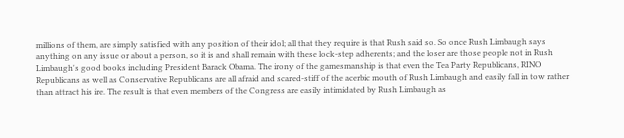millions of them, are simply satisfied with any position of their idol; all that they require is that Rush said so. So once Rush Limbaugh says anything on any issue or about a person, so it is and shall remain with these lock-step adherents; and the loser are those people not in Rush Limbaugh's good books including President Barack Obama. The irony of the gamesmanship is that even the Tea Party Republicans, RINO Republicans as well as Conservative Republicans are all afraid and scared-stiff of the acerbic mouth of Rush Limbaugh and easily fall in tow rather than attract his ire. The result is that even members of the Congress are easily intimidated by Rush Limbaugh as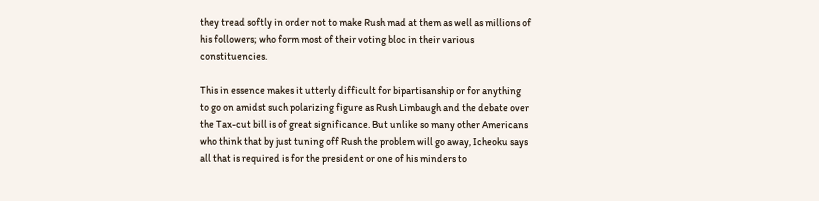they tread softly in order not to make Rush mad at them as well as millions of his followers; who form most of their voting bloc in their various constituencies.

This in essence makes it utterly difficult for bipartisanship or for anything to go on amidst such polarizing figure as Rush Limbaugh and the debate over the Tax-cut bill is of great significance. But unlike so many other Americans who think that by just tuning off Rush the problem will go away, Icheoku says all that is required is for the president or one of his minders to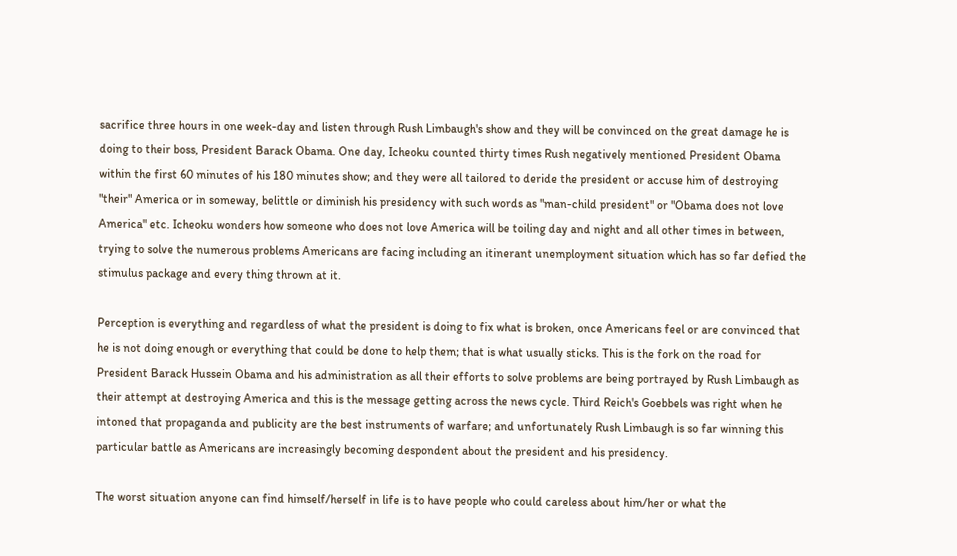sacrifice three hours in one week-day and listen through Rush Limbaugh's show and they will be convinced on the great damage he is doing to their boss, President Barack Obama. One day, Icheoku counted thirty times Rush negatively mentioned President Obama within the first 60 minutes of his 180 minutes show; and they were all tailored to deride the president or accuse him of destroying "their" America or in someway, belittle or diminish his presidency with such words as "man-child president" or "Obama does not love America" etc. Icheoku wonders how someone who does not love America will be toiling day and night and all other times in between, trying to solve the numerous problems Americans are facing including an itinerant unemployment situation which has so far defied the stimulus package and every thing thrown at it.

Perception is everything and regardless of what the president is doing to fix what is broken, once Americans feel or are convinced that he is not doing enough or everything that could be done to help them; that is what usually sticks. This is the fork on the road for President Barack Hussein Obama and his administration as all their efforts to solve problems are being portrayed by Rush Limbaugh as their attempt at destroying America and this is the message getting across the news cycle. Third Reich's Goebbels was right when he intoned that propaganda and publicity are the best instruments of warfare; and unfortunately Rush Limbaugh is so far winning this particular battle as Americans are increasingly becoming despondent about the president and his presidency.

The worst situation anyone can find himself/herself in life is to have people who could careless about him/her or what the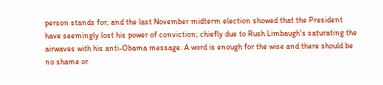person stands for; and the last November midterm election showed that the President have seemingly lost his power of conviction; chiefly due to Rush Limbaugh's saturating the airwaves with his anti-Obama message. A word is enough for the wise and there should be no shame or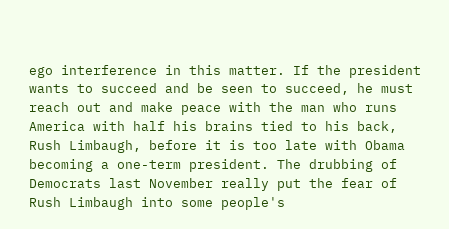ego interference in this matter. If the president wants to succeed and be seen to succeed, he must reach out and make peace with the man who runs America with half his brains tied to his back, Rush Limbaugh, before it is too late with Obama becoming a one-term president. The drubbing of Democrats last November really put the fear of Rush Limbaugh into some people's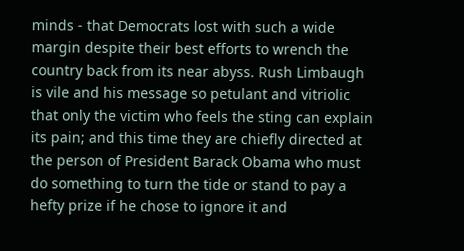minds - that Democrats lost with such a wide margin despite their best efforts to wrench the country back from its near abyss. Rush Limbaugh is vile and his message so petulant and vitriolic that only the victim who feels the sting can explain its pain; and this time they are chiefly directed at the person of President Barack Obama who must do something to turn the tide or stand to pay a hefty prize if he chose to ignore it and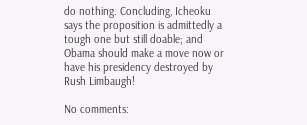do nothing. Concluding, Icheoku says the proposition is admittedly a tough one but still doable; and Obama should make a move now or have his presidency destroyed by Rush Limbaugh!

No comments: